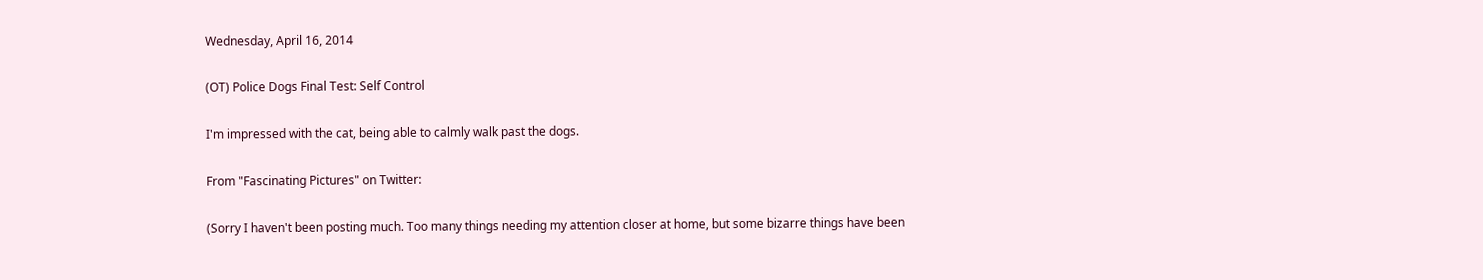Wednesday, April 16, 2014

(OT) Police Dogs Final Test: Self Control

I'm impressed with the cat, being able to calmly walk past the dogs.

From "Fascinating Pictures" on Twitter:

(Sorry I haven't been posting much. Too many things needing my attention closer at home, but some bizarre things have been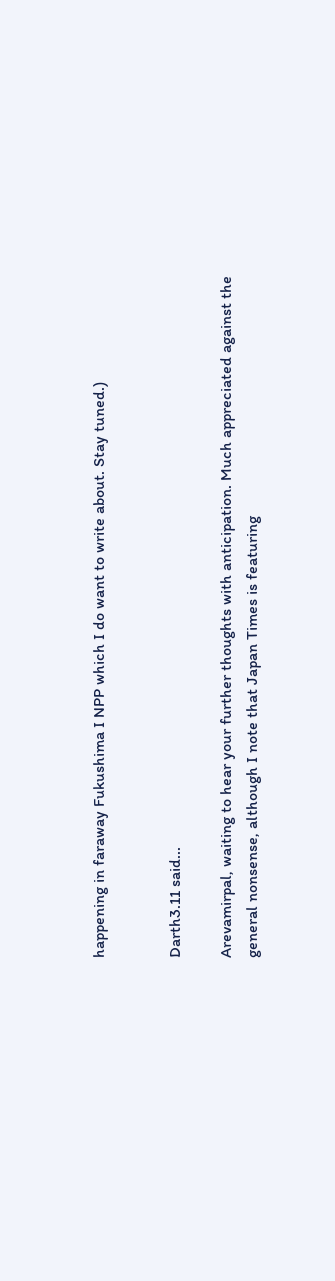happening in faraway Fukushima I NPP which I do want to write about. Stay tuned.)


Darth3.11 said...

Arevamirpal, waiting to hear your further thoughts with anticipation. Much appreciated against the general nonsense, although I note that Japan Times is featuring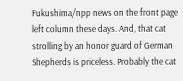Fukushima/npp news on the front page left column these days. And, that cat strolling by an honor guard of German Shepherds is priceless. Probably the cat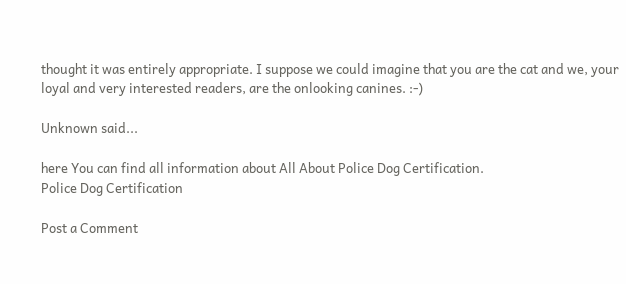thought it was entirely appropriate. I suppose we could imagine that you are the cat and we, your loyal and very interested readers, are the onlooking canines. :-)

Unknown said...

here You can find all information about All About Police Dog Certification.
Police Dog Certification

Post a Comment